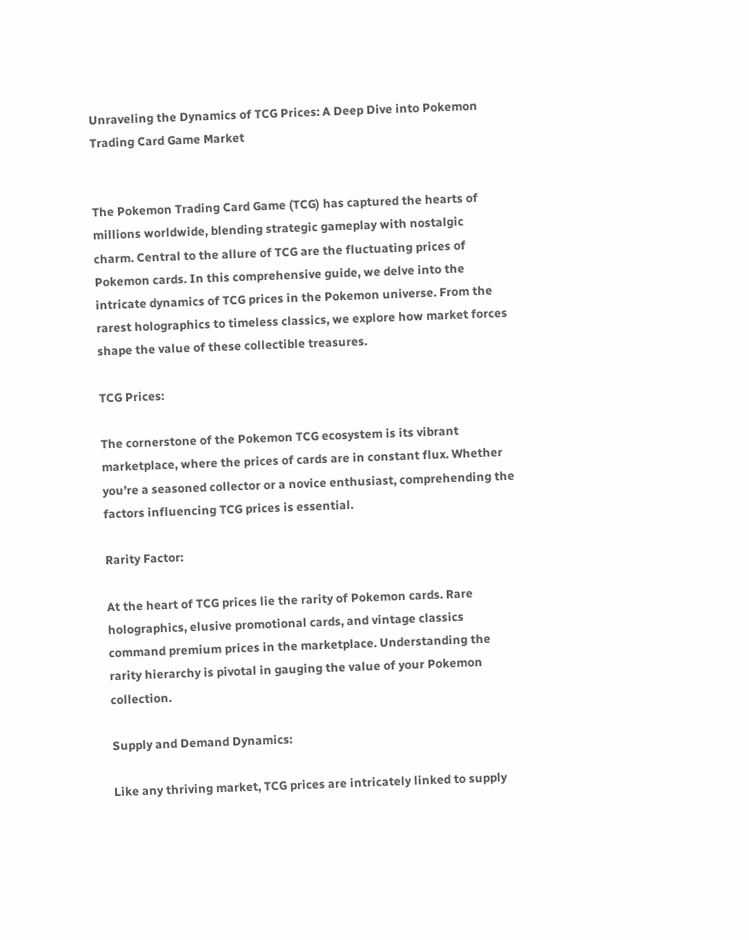Unraveling the Dynamics of TCG Prices: A Deep Dive into Pokemon Trading Card Game Market


The Pokemon Trading Card Game (TCG) has captured the hearts of millions worldwide, blending strategic gameplay with nostalgic charm. Central to the allure of TCG are the fluctuating prices of Pokemon cards. In this comprehensive guide, we delve into the intricate dynamics of TCG prices in the Pokemon universe. From the rarest holographics to timeless classics, we explore how market forces shape the value of these collectible treasures.

TCG Prices:

The cornerstone of the Pokemon TCG ecosystem is its vibrant marketplace, where the prices of cards are in constant flux. Whether you’re a seasoned collector or a novice enthusiast, comprehending the factors influencing TCG prices is essential.

Rarity Factor:

At the heart of TCG prices lie the rarity of Pokemon cards. Rare holographics, elusive promotional cards, and vintage classics command premium prices in the marketplace. Understanding the rarity hierarchy is pivotal in gauging the value of your Pokemon collection.

Supply and Demand Dynamics:

Like any thriving market, TCG prices are intricately linked to supply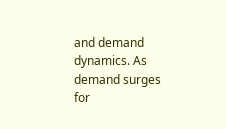and demand dynamics. As demand surges for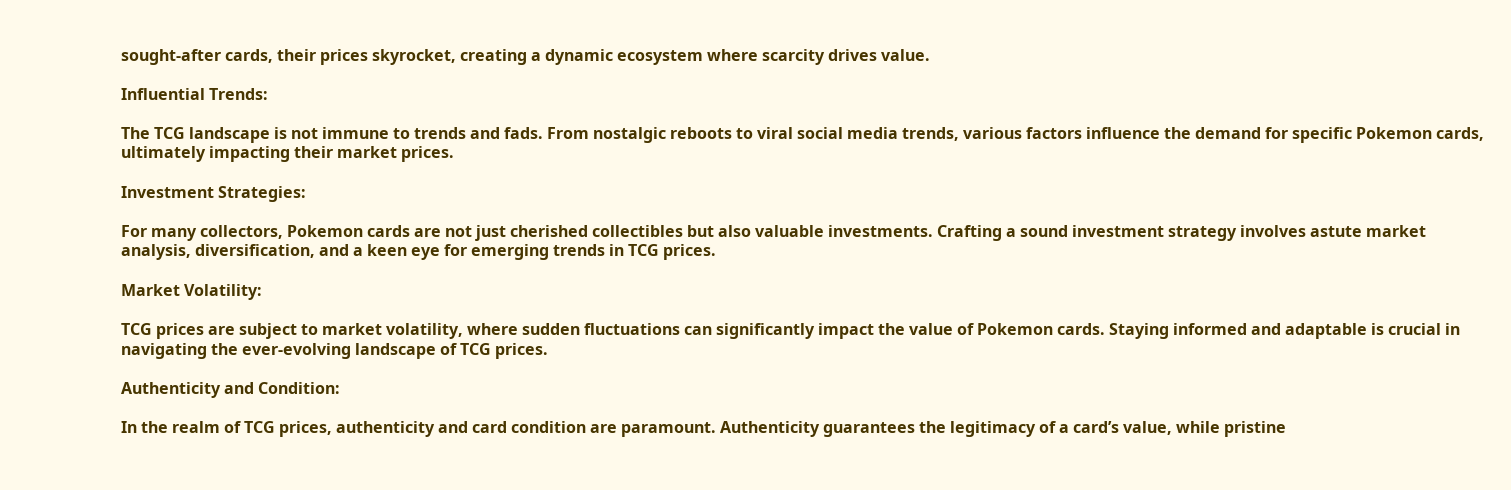sought-after cards, their prices skyrocket, creating a dynamic ecosystem where scarcity drives value.

Influential Trends:

The TCG landscape is not immune to trends and fads. From nostalgic reboots to viral social media trends, various factors influence the demand for specific Pokemon cards, ultimately impacting their market prices.

Investment Strategies:

For many collectors, Pokemon cards are not just cherished collectibles but also valuable investments. Crafting a sound investment strategy involves astute market analysis, diversification, and a keen eye for emerging trends in TCG prices.

Market Volatility:

TCG prices are subject to market volatility, where sudden fluctuations can significantly impact the value of Pokemon cards. Staying informed and adaptable is crucial in navigating the ever-evolving landscape of TCG prices.

Authenticity and Condition:

In the realm of TCG prices, authenticity and card condition are paramount. Authenticity guarantees the legitimacy of a card’s value, while pristine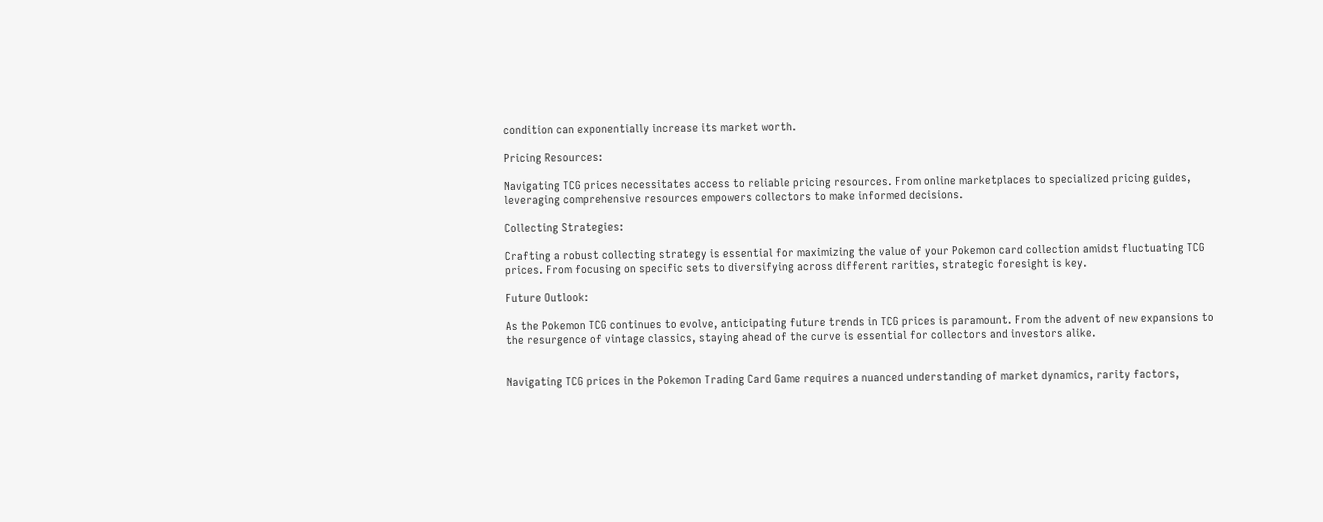condition can exponentially increase its market worth.

Pricing Resources:

Navigating TCG prices necessitates access to reliable pricing resources. From online marketplaces to specialized pricing guides, leveraging comprehensive resources empowers collectors to make informed decisions.

Collecting Strategies:

Crafting a robust collecting strategy is essential for maximizing the value of your Pokemon card collection amidst fluctuating TCG prices. From focusing on specific sets to diversifying across different rarities, strategic foresight is key.

Future Outlook:

As the Pokemon TCG continues to evolve, anticipating future trends in TCG prices is paramount. From the advent of new expansions to the resurgence of vintage classics, staying ahead of the curve is essential for collectors and investors alike.


Navigating TCG prices in the Pokemon Trading Card Game requires a nuanced understanding of market dynamics, rarity factors,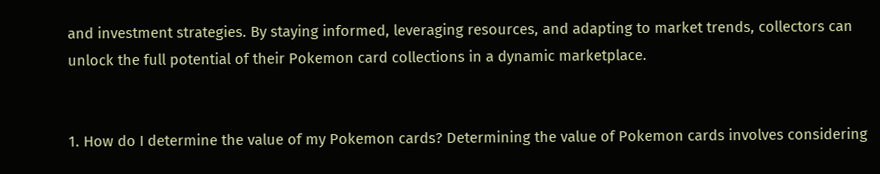and investment strategies. By staying informed, leveraging resources, and adapting to market trends, collectors can unlock the full potential of their Pokemon card collections in a dynamic marketplace.


1. How do I determine the value of my Pokemon cards? Determining the value of Pokemon cards involves considering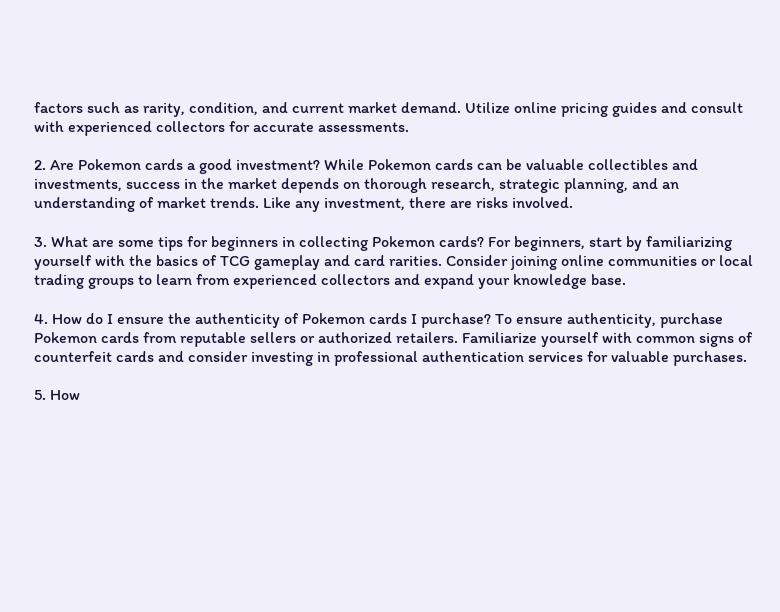factors such as rarity, condition, and current market demand. Utilize online pricing guides and consult with experienced collectors for accurate assessments.

2. Are Pokemon cards a good investment? While Pokemon cards can be valuable collectibles and investments, success in the market depends on thorough research, strategic planning, and an understanding of market trends. Like any investment, there are risks involved.

3. What are some tips for beginners in collecting Pokemon cards? For beginners, start by familiarizing yourself with the basics of TCG gameplay and card rarities. Consider joining online communities or local trading groups to learn from experienced collectors and expand your knowledge base.

4. How do I ensure the authenticity of Pokemon cards I purchase? To ensure authenticity, purchase Pokemon cards from reputable sellers or authorized retailers. Familiarize yourself with common signs of counterfeit cards and consider investing in professional authentication services for valuable purchases.

5. How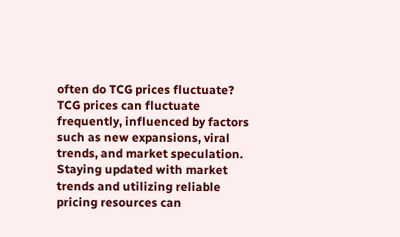often do TCG prices fluctuate? TCG prices can fluctuate frequently, influenced by factors such as new expansions, viral trends, and market speculation. Staying updated with market trends and utilizing reliable pricing resources can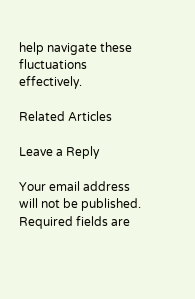help navigate these fluctuations effectively.

Related Articles

Leave a Reply

Your email address will not be published. Required fields are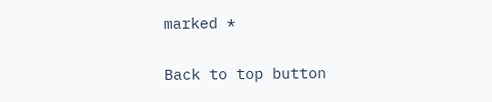marked *

Back to top button